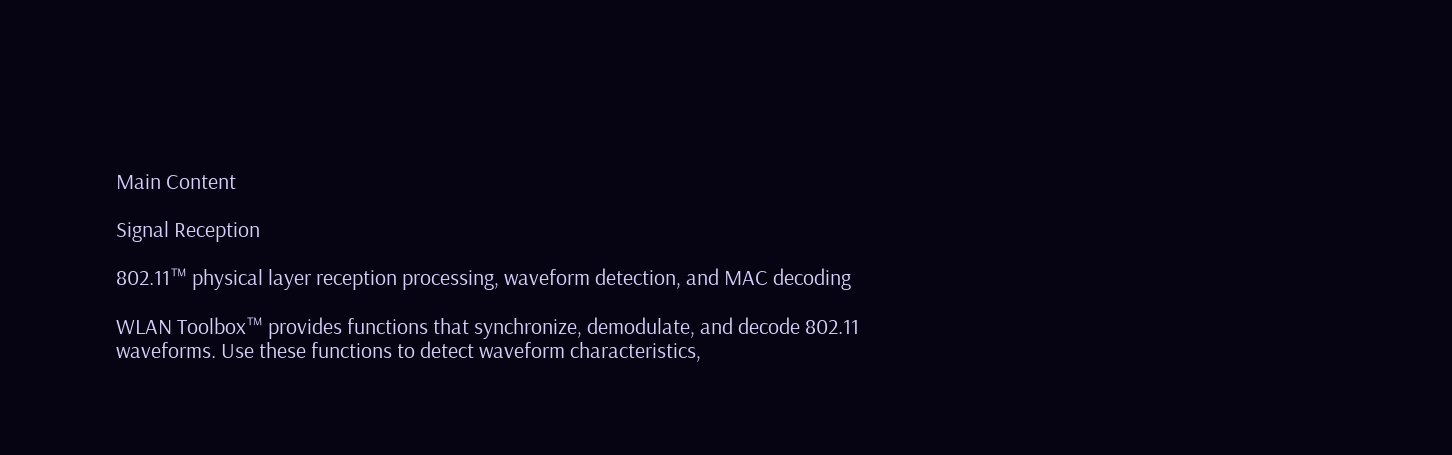Main Content

Signal Reception

802.11™ physical layer reception processing, waveform detection, and MAC decoding

WLAN Toolbox™ provides functions that synchronize, demodulate, and decode 802.11 waveforms. Use these functions to detect waveform characteristics,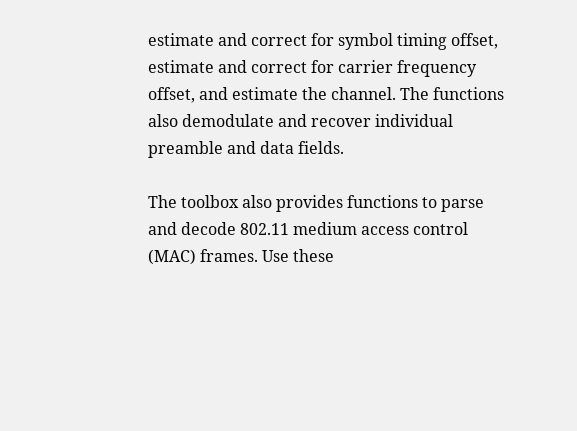estimate and correct for symbol timing offset, estimate and correct for carrier frequency offset, and estimate the channel. The functions also demodulate and recover individual preamble and data fields.

The toolbox also provides functions to parse and decode 802.11 medium access control (MAC) frames. Use these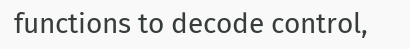functions to decode control,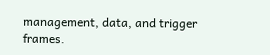management, data, and trigger frames.